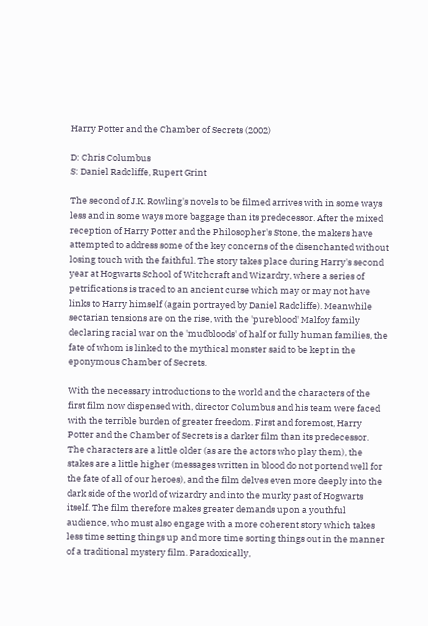Harry Potter and the Chamber of Secrets (2002)

D: Chris Columbus
S: Daniel Radcliffe, Rupert Grint

The second of J.K. Rowling's novels to be filmed arrives with in some ways less and in some ways more baggage than its predecessor. After the mixed reception of Harry Potter and the Philosopher's Stone, the makers have attempted to address some of the key concerns of the disenchanted without losing touch with the faithful. The story takes place during Harry's second year at Hogwarts School of Witchcraft and Wizardry, where a series of petrifications is traced to an ancient curse which may or may not have links to Harry himself (again portrayed by Daniel Radcliffe). Meanwhile sectarian tensions are on the rise, with the 'pureblood' Malfoy family declaring racial war on the 'mudbloods' of half or fully human families, the fate of whom is linked to the mythical monster said to be kept in the eponymous Chamber of Secrets.

With the necessary introductions to the world and the characters of the first film now dispensed with, director Columbus and his team were faced with the terrible burden of greater freedom. First and foremost, Harry Potter and the Chamber of Secrets is a darker film than its predecessor. The characters are a little older (as are the actors who play them), the stakes are a little higher (messages written in blood do not portend well for the fate of all of our heroes), and the film delves even more deeply into the dark side of the world of wizardry and into the murky past of Hogwarts itself. The film therefore makes greater demands upon a youthful audience, who must also engage with a more coherent story which takes less time setting things up and more time sorting things out in the manner of a traditional mystery film. Paradoxically,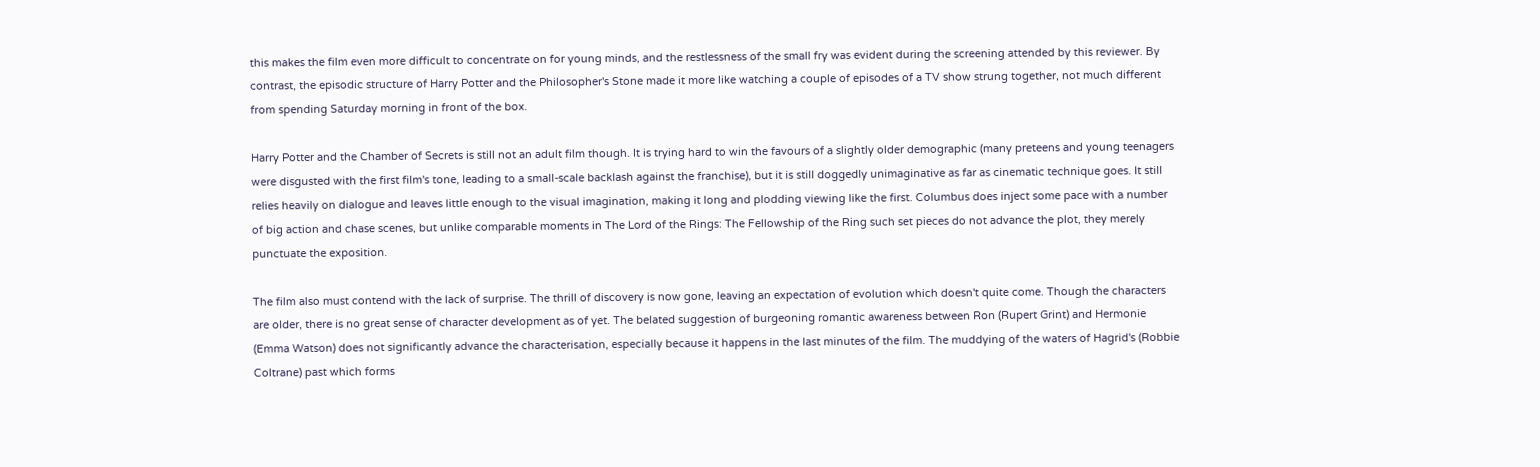this makes the film even more difficult to concentrate on for young minds, and the restlessness of the small fry was evident during the screening attended by this reviewer. By contrast, the episodic structure of Harry Potter and the Philosopher's Stone made it more like watching a couple of episodes of a TV show strung together, not much different from spending Saturday morning in front of the box.

Harry Potter and the Chamber of Secrets is still not an adult film though. It is trying hard to win the favours of a slightly older demographic (many preteens and young teenagers were disgusted with the first film's tone, leading to a small-scale backlash against the franchise), but it is still doggedly unimaginative as far as cinematic technique goes. It still relies heavily on dialogue and leaves little enough to the visual imagination, making it long and plodding viewing like the first. Columbus does inject some pace with a number of big action and chase scenes, but unlike comparable moments in The Lord of the Rings: The Fellowship of the Ring such set pieces do not advance the plot, they merely punctuate the exposition.

The film also must contend with the lack of surprise. The thrill of discovery is now gone, leaving an expectation of evolution which doesn't quite come. Though the characters are older, there is no great sense of character development as of yet. The belated suggestion of burgeoning romantic awareness between Ron (Rupert Grint) and Hermonie (Emma Watson) does not significantly advance the characterisation, especially because it happens in the last minutes of the film. The muddying of the waters of Hagrid's (Robbie Coltrane) past which forms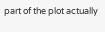part of the plot actually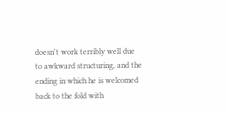doesn't work terribly well due to awkward structuring, and the ending in which he is welcomed back to the fold with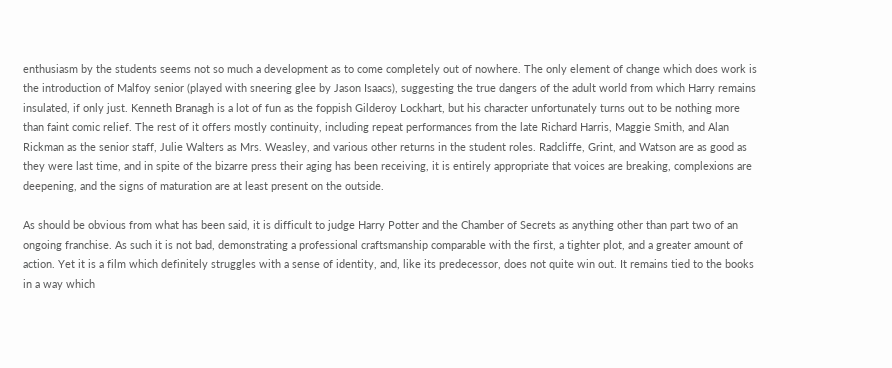enthusiasm by the students seems not so much a development as to come completely out of nowhere. The only element of change which does work is the introduction of Malfoy senior (played with sneering glee by Jason Isaacs), suggesting the true dangers of the adult world from which Harry remains insulated, if only just. Kenneth Branagh is a lot of fun as the foppish Gilderoy Lockhart, but his character unfortunately turns out to be nothing more than faint comic relief. The rest of it offers mostly continuity, including repeat performances from the late Richard Harris, Maggie Smith, and Alan Rickman as the senior staff, Julie Walters as Mrs. Weasley, and various other returns in the student roles. Radcliffe, Grint, and Watson are as good as they were last time, and in spite of the bizarre press their aging has been receiving, it is entirely appropriate that voices are breaking, complexions are deepening, and the signs of maturation are at least present on the outside.

As should be obvious from what has been said, it is difficult to judge Harry Potter and the Chamber of Secrets as anything other than part two of an ongoing franchise. As such it is not bad, demonstrating a professional craftsmanship comparable with the first, a tighter plot, and a greater amount of action. Yet it is a film which definitely struggles with a sense of identity, and, like its predecessor, does not quite win out. It remains tied to the books in a way which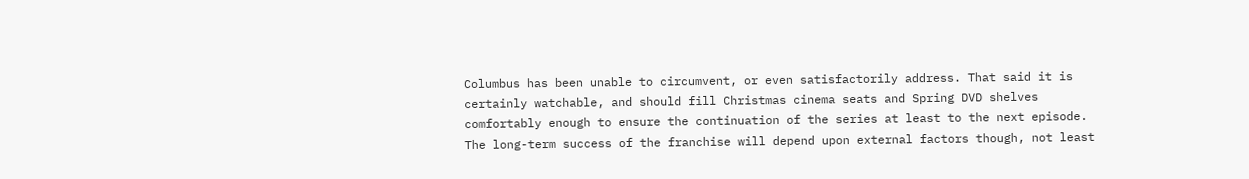Columbus has been unable to circumvent, or even satisfactorily address. That said it is certainly watchable, and should fill Christmas cinema seats and Spring DVD shelves comfortably enough to ensure the continuation of the series at least to the next episode. The long-term success of the franchise will depend upon external factors though, not least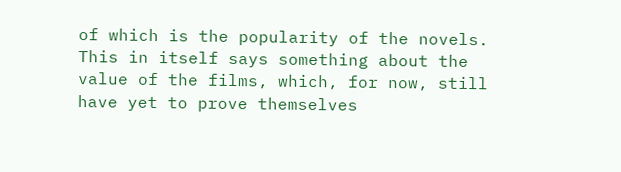of which is the popularity of the novels. This in itself says something about the value of the films, which, for now, still have yet to prove themselves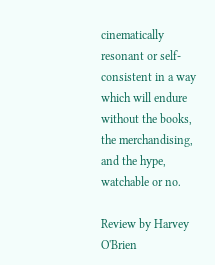cinematically resonant or self-consistent in a way which will endure without the books, the merchandising, and the hype, watchable or no.

Review by Harvey O'Brien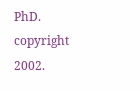PhD. copyright 2002.